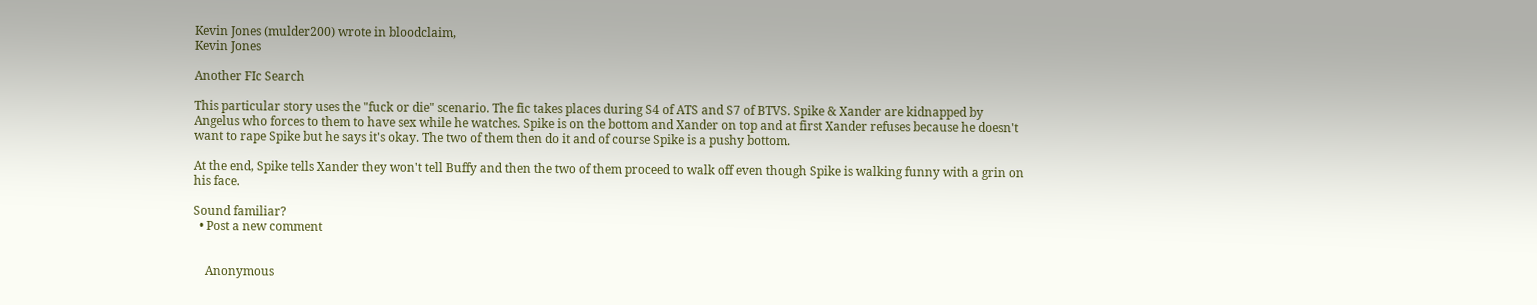Kevin Jones (mulder200) wrote in bloodclaim,
Kevin Jones

Another FIc Search

This particular story uses the "fuck or die" scenario. The fic takes places during S4 of ATS and S7 of BTVS. Spike & Xander are kidnapped by Angelus who forces to them to have sex while he watches. Spike is on the bottom and Xander on top and at first Xander refuses because he doesn't want to rape Spike but he says it's okay. The two of them then do it and of course Spike is a pushy bottom.

At the end, Spike tells Xander they won't tell Buffy and then the two of them proceed to walk off even though Spike is walking funny with a grin on his face.

Sound familiar?
  • Post a new comment


    Anonymous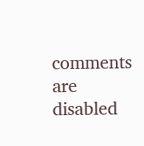comments are disabled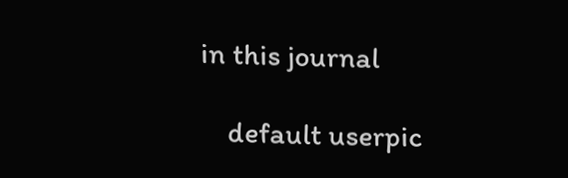in this journal

    default userpic